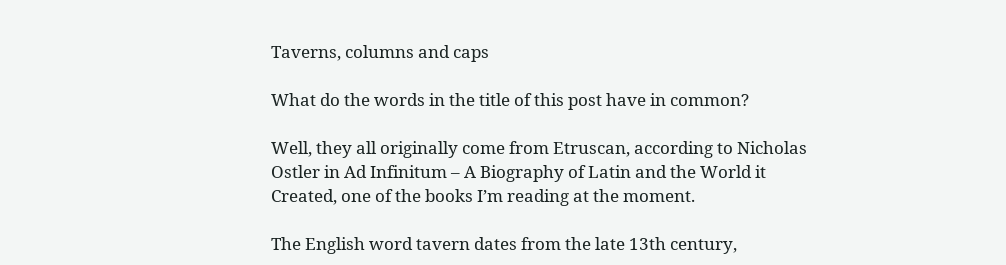Taverns, columns and caps

What do the words in the title of this post have in common?

Well, they all originally come from Etruscan, according to Nicholas Ostler in Ad Infinitum – A Biography of Latin and the World it Created, one of the books I’m reading at the moment.

The English word tavern dates from the late 13th century,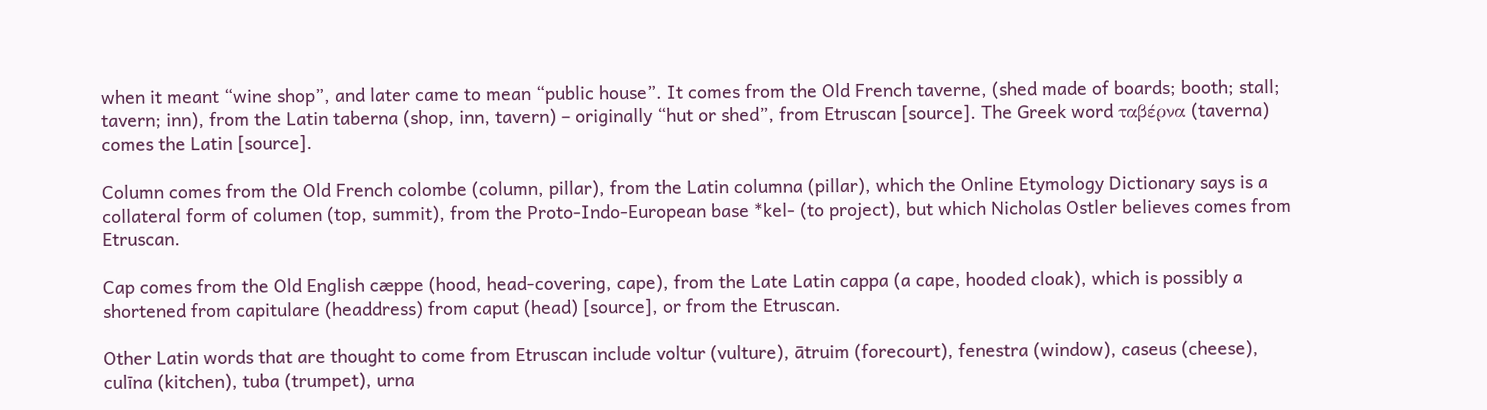when it meant “wine shop”, and later came to mean “public house”. It comes from the Old French taverne, (shed made of boards; booth; stall; tavern; inn), from the Latin taberna (shop, inn, tavern) – originally “hut or shed”, from Etruscan [source]. The Greek word ταβέρνα (taverna) comes the Latin [source].

Column comes from the Old French colombe (column, pillar), from the Latin columna (pillar), which the Online Etymology Dictionary says is a collateral form of columen (top, summit), from the Proto-Indo-European base *kel- (to project), but which Nicholas Ostler believes comes from Etruscan.

Cap comes from the Old English cæppe (hood, head-covering, cape), from the Late Latin cappa (a cape, hooded cloak), which is possibly a shortened from capitulare (headdress) from caput (head) [source], or from the Etruscan.

Other Latin words that are thought to come from Etruscan include voltur (vulture), ātruim (forecourt), fenestra (window), caseus (cheese), culīna (kitchen), tuba (trumpet), urna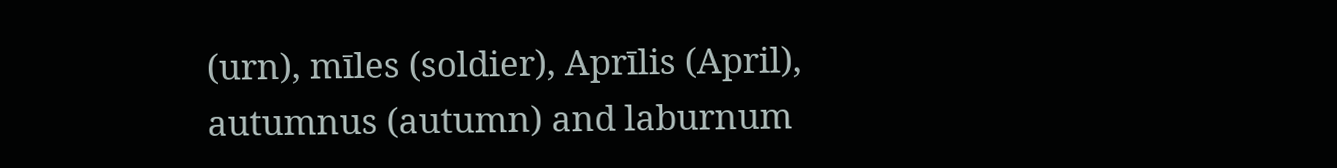(urn), mīles (soldier), Aprīlis (April), autumnus (autumn) and laburnum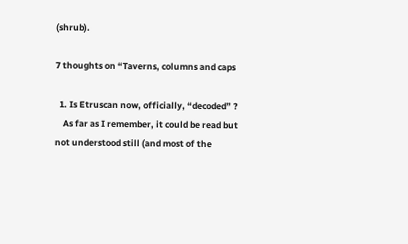(shrub).

7 thoughts on “Taverns, columns and caps

  1. Is Etruscan now, officially, “decoded” ?
    As far as I remember, it could be read but not understood still (and most of the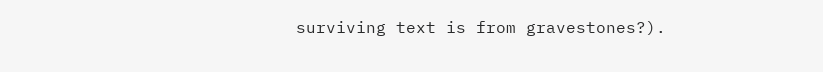surviving text is from gravestones?).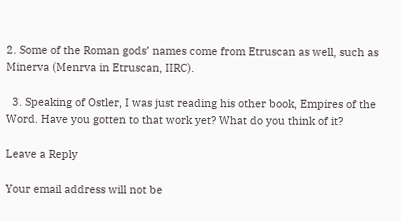2. Some of the Roman gods’ names come from Etruscan as well, such as Minerva (Menrva in Etruscan, IIRC).

  3. Speaking of Ostler, I was just reading his other book, Empires of the Word. Have you gotten to that work yet? What do you think of it?

Leave a Reply

Your email address will not be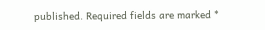published. Required fields are marked *